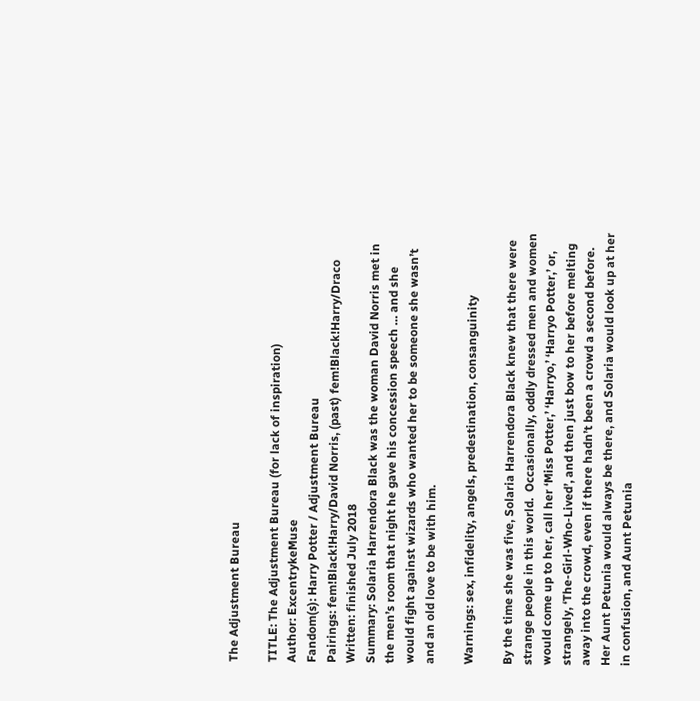The Adjustment Bureau

TITLE: The Adjustment Bureau (for lack of inspiration)
Author: ExcentrykeMuse
Fandom(s): Harry Potter / Adjustment Bureau
Pairings: fem!Black!Harry/David Norris, (past) fem!Black!Harry/Draco
Written: finished July 2018
Summary: Solaria Harrendora Black was the woman David Norris met in the men’s room that night he gave his concession speech … and she would fight against wizards who wanted her to be someone she wasn’t and an old love to be with him.

Warnings: sex, infidelity, angels, predestination, consanguinity

By the time she was five, Solaria Harrendora Black knew that there were strange people in this world.  Occasionally, oddly dressed men and women would come up to her, call her ‘Miss Potter,’ ‘Harryo,’ ‘Harryo Potter,’ or, strangely, ‘The-Girl-Who-Lived’, and then just bow to her before melting away into the crowd, even if there hadn’t been a crowd a second before.  Her Aunt Petunia would always be there, and Solaria would look up at her in confusion, and Aunt Petunia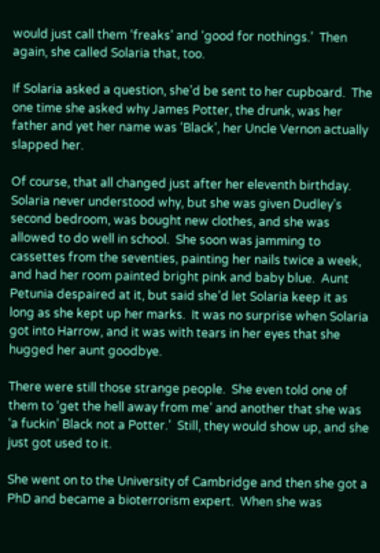would just call them ‘freaks’ and ‘good for nothings.’  Then again, she called Solaria that, too.

If Solaria asked a question, she’d be sent to her cupboard.  The one time she asked why James Potter, the drunk, was her father and yet her name was ‘Black’, her Uncle Vernon actually slapped her.

Of course, that all changed just after her eleventh birthday.  Solaria never understood why, but she was given Dudley’s second bedroom, was bought new clothes, and she was allowed to do well in school.  She soon was jamming to cassettes from the seventies, painting her nails twice a week, and had her room painted bright pink and baby blue.  Aunt Petunia despaired at it, but said she’d let Solaria keep it as long as she kept up her marks.  It was no surprise when Solaria got into Harrow, and it was with tears in her eyes that she hugged her aunt goodbye.

There were still those strange people.  She even told one of them to ‘get the hell away from me’ and another that she was ‘a fuckin’ Black not a Potter.’  Still, they would show up, and she just got used to it.

She went on to the University of Cambridge and then she got a PhD and became a bioterrorism expert.  When she was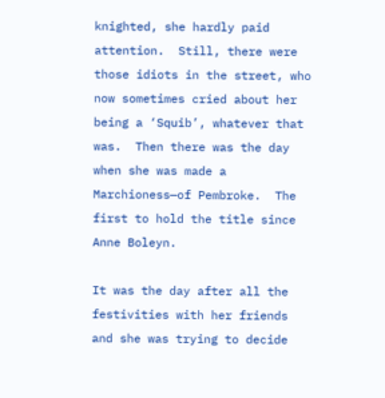knighted, she hardly paid attention.  Still, there were those idiots in the street, who now sometimes cried about her being a ‘Squib’, whatever that was.  Then there was the day when she was made a Marchioness—of Pembroke.  The first to hold the title since Anne Boleyn.

It was the day after all the festivities with her friends and she was trying to decide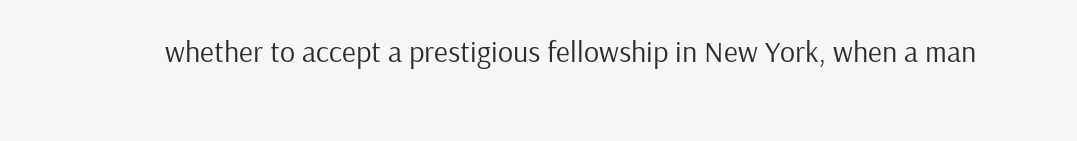whether to accept a prestigious fellowship in New York, when a man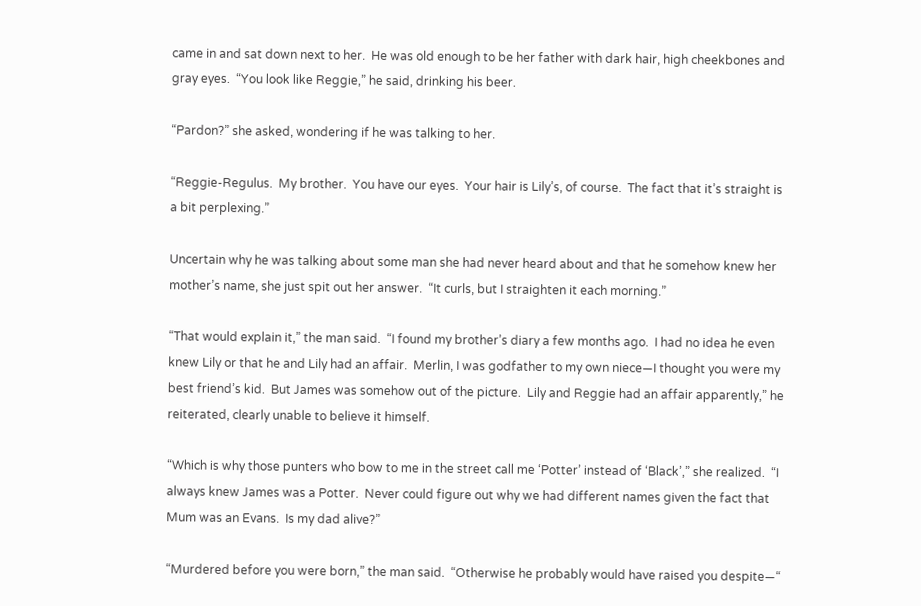came in and sat down next to her.  He was old enough to be her father with dark hair, high cheekbones and gray eyes.  “You look like Reggie,” he said, drinking his beer.

“Pardon?” she asked, wondering if he was talking to her.

“Reggie-Regulus.  My brother.  You have our eyes.  Your hair is Lily’s, of course.  The fact that it’s straight is a bit perplexing.”

Uncertain why he was talking about some man she had never heard about and that he somehow knew her mother’s name, she just spit out her answer.  “It curls, but I straighten it each morning.”

“That would explain it,” the man said.  “I found my brother’s diary a few months ago.  I had no idea he even knew Lily or that he and Lily had an affair.  Merlin, I was godfather to my own niece—I thought you were my best friend’s kid.  But James was somehow out of the picture.  Lily and Reggie had an affair apparently,” he reiterated, clearly unable to believe it himself.

“Which is why those punters who bow to me in the street call me ‘Potter’ instead of ‘Black’,” she realized.  “I always knew James was a Potter.  Never could figure out why we had different names given the fact that Mum was an Evans.  Is my dad alive?”

“Murdered before you were born,” the man said.  “Otherwise he probably would have raised you despite—“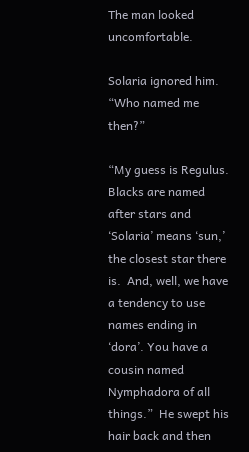The man looked uncomfortable.

Solaria ignored him.  “Who named me then?”

“My guess is Regulus.  Blacks are named after stars and ‘Solaria’ means ‘sun,’ the closest star there is.  And, well, we have a tendency to use names ending in ‘dora’. You have a cousin named Nymphadora of all things.”  He swept his hair back and then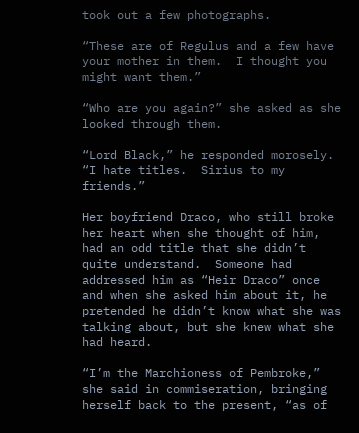took out a few photographs.

“These are of Regulus and a few have your mother in them.  I thought you might want them.”

“Who are you again?” she asked as she looked through them.

“Lord Black,” he responded morosely.  “I hate titles.  Sirius to my friends.”

Her boyfriend Draco, who still broke her heart when she thought of him, had an odd title that she didn’t quite understand.  Someone had addressed him as “Heir Draco” once and when she asked him about it, he pretended he didn’t know what she was talking about, but she knew what she had heard.

“I’m the Marchioness of Pembroke,” she said in commiseration, bringing herself back to the present, “as of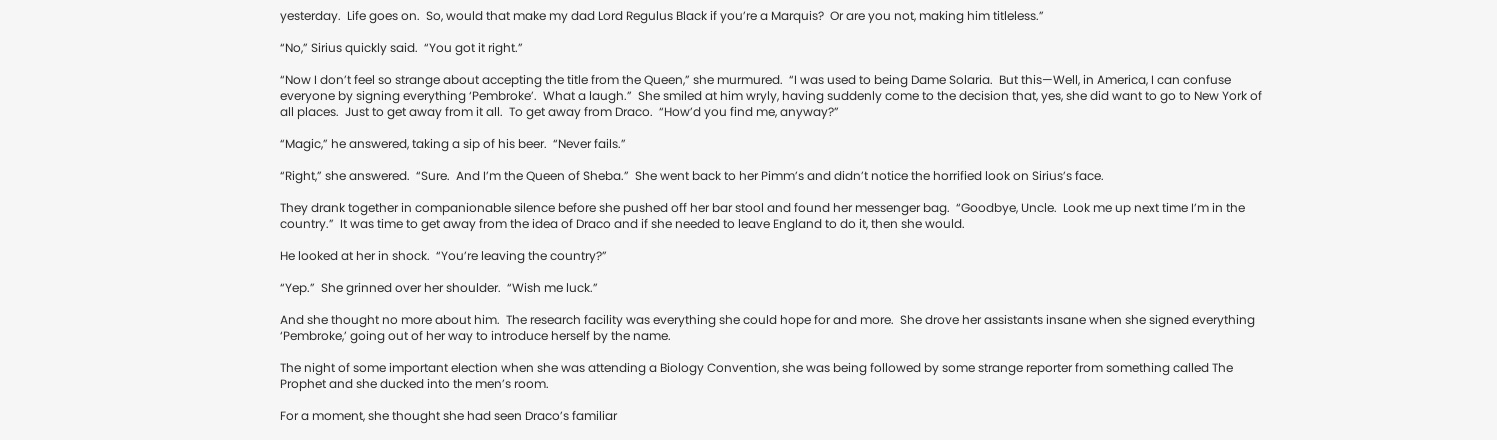yesterday.  Life goes on.  So, would that make my dad Lord Regulus Black if you’re a Marquis?  Or are you not, making him titleless.”

“No,” Sirius quickly said.  “You got it right.”

“Now I don’t feel so strange about accepting the title from the Queen,” she murmured.  “I was used to being Dame Solaria.  But this—Well, in America, I can confuse everyone by signing everything ‘Pembroke’.  What a laugh.”  She smiled at him wryly, having suddenly come to the decision that, yes, she did want to go to New York of all places.  Just to get away from it all.  To get away from Draco.  “How’d you find me, anyway?”

“Magic,” he answered, taking a sip of his beer.  “Never fails.”

“Right,” she answered.  “Sure.  And I’m the Queen of Sheba.”  She went back to her Pimm’s and didn’t notice the horrified look on Sirius’s face.

They drank together in companionable silence before she pushed off her bar stool and found her messenger bag.  “Goodbye, Uncle.  Look me up next time I’m in the country.”  It was time to get away from the idea of Draco and if she needed to leave England to do it, then she would.

He looked at her in shock.  “You’re leaving the country?”

“Yep.”  She grinned over her shoulder.  “Wish me luck.”

And she thought no more about him.  The research facility was everything she could hope for and more.  She drove her assistants insane when she signed everything ‘Pembroke,’ going out of her way to introduce herself by the name.

The night of some important election when she was attending a Biology Convention, she was being followed by some strange reporter from something called The Prophet and she ducked into the men’s room.

For a moment, she thought she had seen Draco’s familiar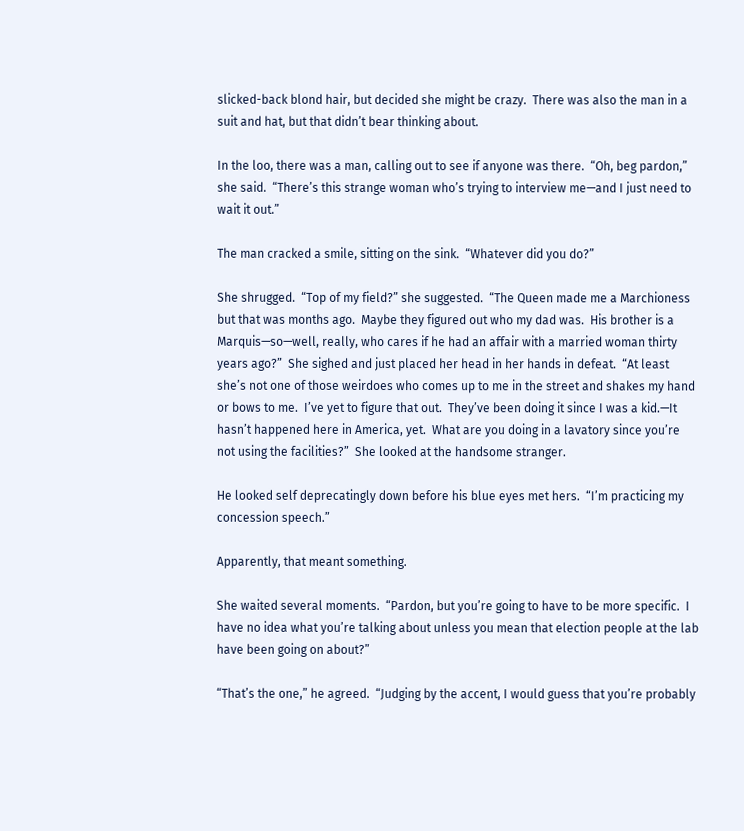slicked-back blond hair, but decided she might be crazy.  There was also the man in a suit and hat, but that didn’t bear thinking about.

In the loo, there was a man, calling out to see if anyone was there.  “Oh, beg pardon,” she said.  “There’s this strange woman who’s trying to interview me—and I just need to wait it out.”

The man cracked a smile, sitting on the sink.  “Whatever did you do?”

She shrugged.  “Top of my field?” she suggested.  “The Queen made me a Marchioness but that was months ago.  Maybe they figured out who my dad was.  His brother is a Marquis—so—well, really, who cares if he had an affair with a married woman thirty years ago?”  She sighed and just placed her head in her hands in defeat.  “At least she’s not one of those weirdoes who comes up to me in the street and shakes my hand or bows to me.  I’ve yet to figure that out.  They’ve been doing it since I was a kid.—It hasn’t happened here in America, yet.  What are you doing in a lavatory since you’re not using the facilities?”  She looked at the handsome stranger.

He looked self deprecatingly down before his blue eyes met hers.  “I’m practicing my concession speech.”

Apparently, that meant something.

She waited several moments.  “Pardon, but you’re going to have to be more specific.  I have no idea what you’re talking about unless you mean that election people at the lab have been going on about?”

“That’s the one,” he agreed.  “Judging by the accent, I would guess that you’re probably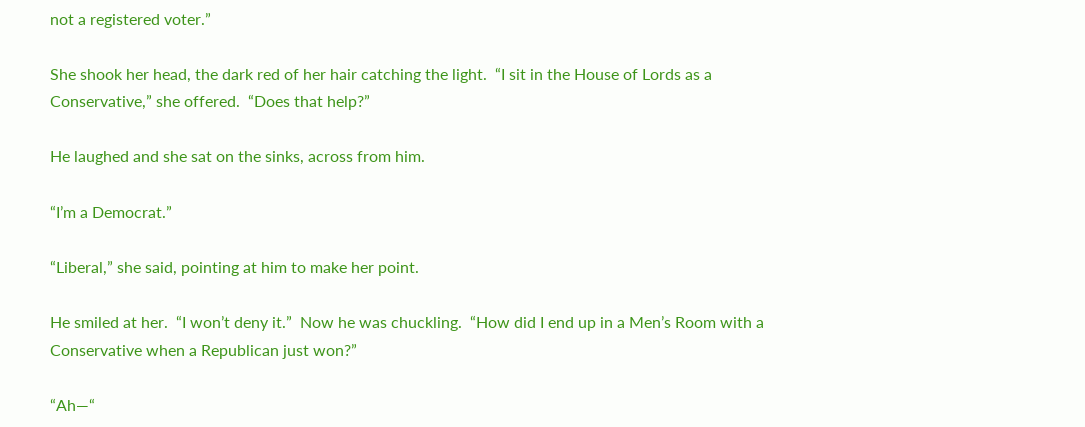not a registered voter.”

She shook her head, the dark red of her hair catching the light.  “I sit in the House of Lords as a Conservative,” she offered.  “Does that help?”

He laughed and she sat on the sinks, across from him.

“I’m a Democrat.”

“Liberal,” she said, pointing at him to make her point.

He smiled at her.  “I won’t deny it.”  Now he was chuckling.  “How did I end up in a Men’s Room with a Conservative when a Republican just won?”

“Ah—“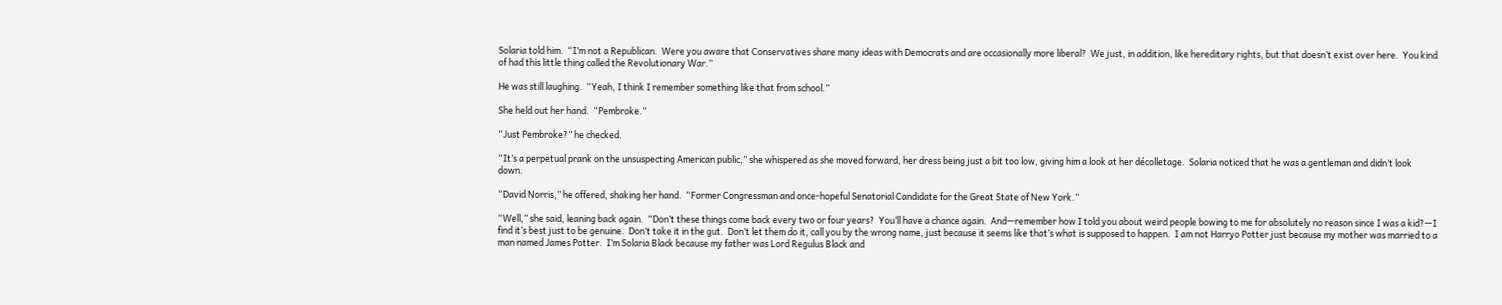Solaria told him.  “I’m not a Republican.  Were you aware that Conservatives share many ideas with Democrats and are occasionally more liberal?  We just, in addition, like hereditary rights, but that doesn’t exist over here.  You kind of had this little thing called the Revolutionary War.”

He was still laughing.  “Yeah, I think I remember something like that from school.”

She held out her hand.  “Pembroke.”

“Just Pembroke?” he checked.

“It’s a perpetual prank on the unsuspecting American public,” she whispered as she moved forward, her dress being just a bit too low, giving him a look at her décolletage.  Solaria noticed that he was a gentleman and didn’t look down.

“David Norris,” he offered, shaking her hand.  “Former Congressman and once-hopeful Senatorial Candidate for the Great State of New York.”

“Well,” she said, leaning back again.  “Don’t these things come back every two or four years?  You’ll have a chance again.  And—remember how I told you about weird people bowing to me for absolutely no reason since I was a kid?—I find it’s best just to be genuine.  Don’t take it in the gut.  Don’t let them do it, call you by the wrong name, just because it seems like that’s what is supposed to happen.  I am not Harryo Potter just because my mother was married to a man named James Potter.  I’m Solaria Black because my father was Lord Regulus Black and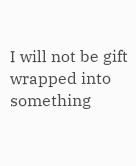I will not be gift wrapped into something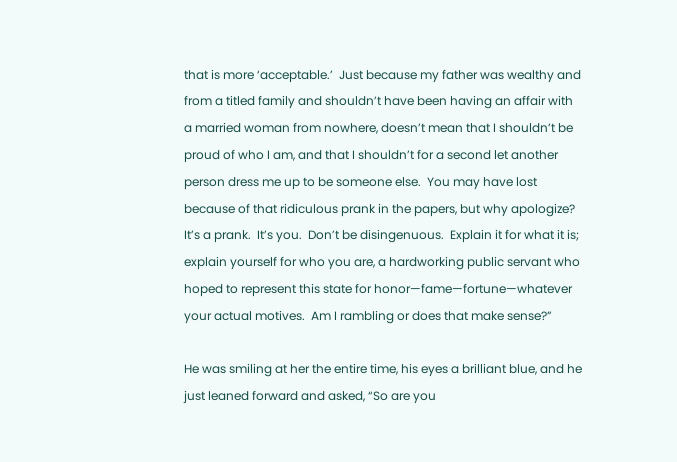that is more ‘acceptable.’  Just because my father was wealthy and from a titled family and shouldn’t have been having an affair with a married woman from nowhere, doesn’t mean that I shouldn’t be proud of who I am, and that I shouldn’t for a second let another person dress me up to be someone else.  You may have lost because of that ridiculous prank in the papers, but why apologize?  It’s a prank.  It’s you.  Don’t be disingenuous.  Explain it for what it is; explain yourself for who you are, a hardworking public servant who hoped to represent this state for honor—fame—fortune—whatever your actual motives.  Am I rambling or does that make sense?”

He was smiling at her the entire time, his eyes a brilliant blue, and he just leaned forward and asked, “So are you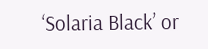‘Solaria Black’ or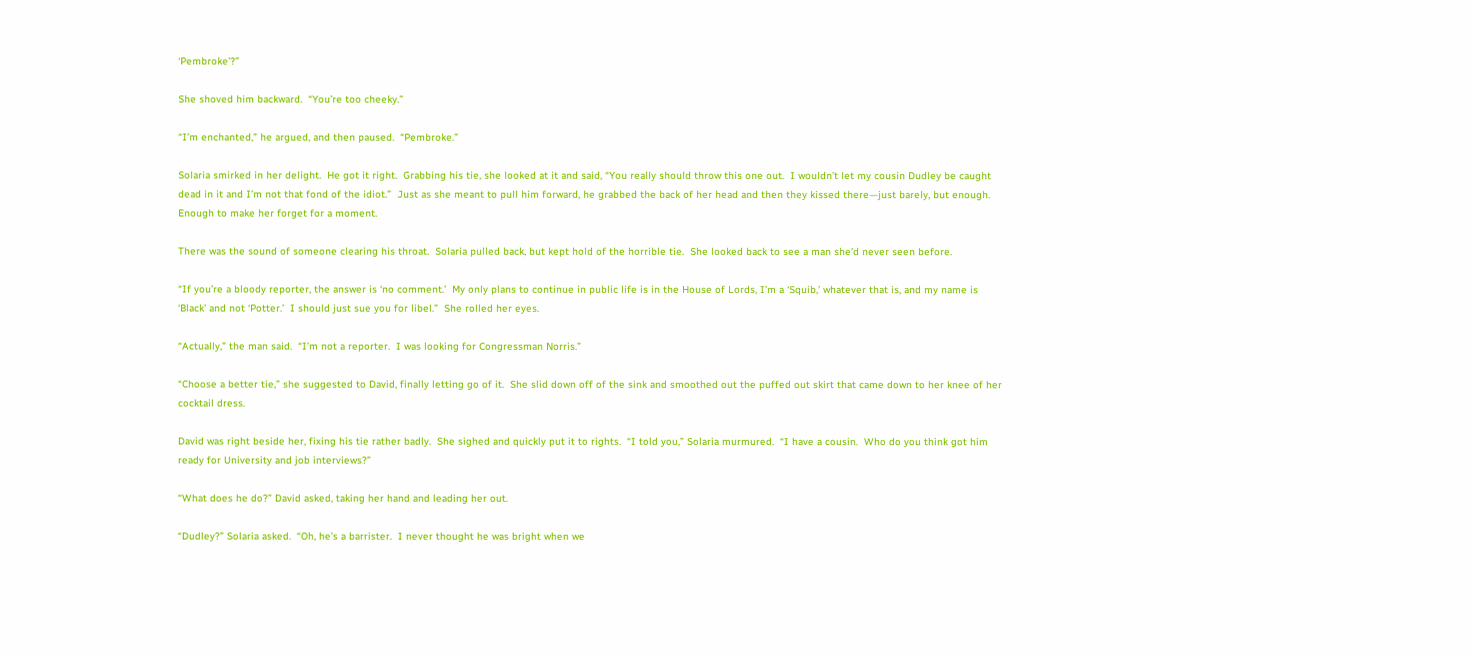‘Pembroke’?”

She shoved him backward.  “You’re too cheeky.”

“I’m enchanted,” he argued, and then paused.  “Pembroke.”

Solaria smirked in her delight.  He got it right.  Grabbing his tie, she looked at it and said, “You really should throw this one out.  I wouldn’t let my cousin Dudley be caught dead in it and I’m not that fond of the idiot.”  Just as she meant to pull him forward, he grabbed the back of her head and then they kissed there—just barely, but enough.  Enough to make her forget for a moment.

There was the sound of someone clearing his throat.  Solaria pulled back, but kept hold of the horrible tie.  She looked back to see a man she’d never seen before.

“If you’re a bloody reporter, the answer is ‘no comment.’  My only plans to continue in public life is in the House of Lords, I’m a ‘Squib,’ whatever that is, and my name is ‘Black’ and not ‘Potter.’  I should just sue you for libel.”  She rolled her eyes.

“Actually,” the man said.  “I’m not a reporter.  I was looking for Congressman Norris.”

“Choose a better tie,” she suggested to David, finally letting go of it.  She slid down off of the sink and smoothed out the puffed out skirt that came down to her knee of her cocktail dress.

David was right beside her, fixing his tie rather badly.  She sighed and quickly put it to rights.  “I told you,” Solaria murmured.  “I have a cousin.  Who do you think got him ready for University and job interviews?”

“What does he do?” David asked, taking her hand and leading her out.

“Dudley?” Solaria asked.  “Oh, he’s a barrister.  I never thought he was bright when we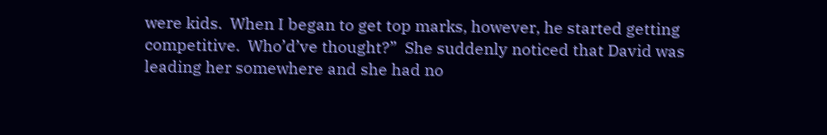were kids.  When I began to get top marks, however, he started getting competitive.  Who’d’ve thought?”  She suddenly noticed that David was leading her somewhere and she had no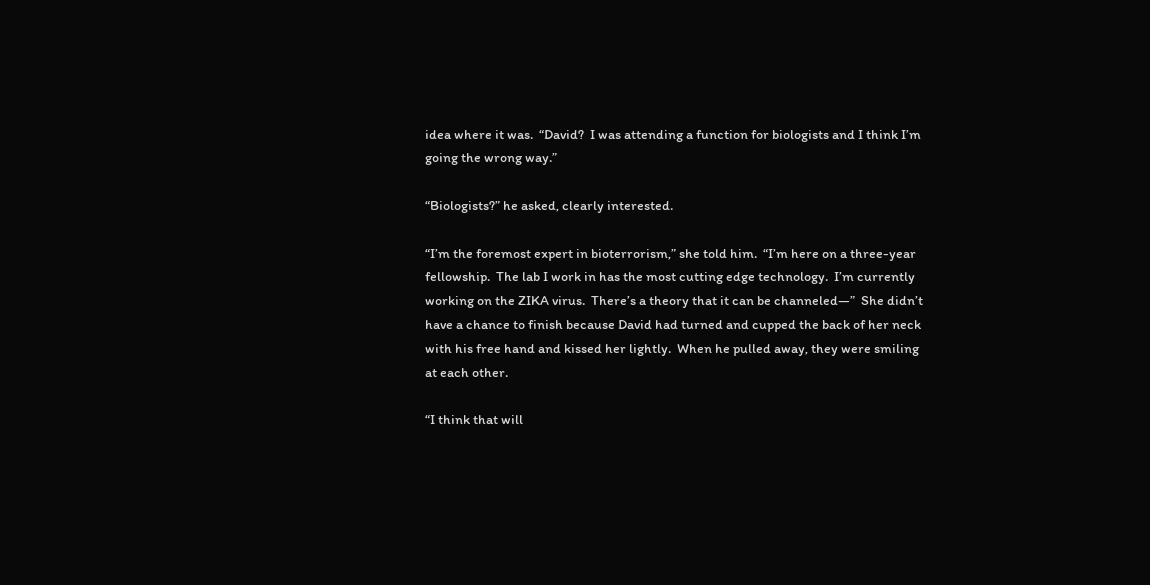idea where it was.  “David?  I was attending a function for biologists and I think I’m going the wrong way.”

“Biologists?” he asked, clearly interested.

“I’m the foremost expert in bioterrorism,” she told him.  “I’m here on a three-year fellowship.  The lab I work in has the most cutting edge technology.  I’m currently working on the ZIKA virus.  There’s a theory that it can be channeled—”  She didn’t have a chance to finish because David had turned and cupped the back of her neck with his free hand and kissed her lightly.  When he pulled away, they were smiling at each other.

“I think that will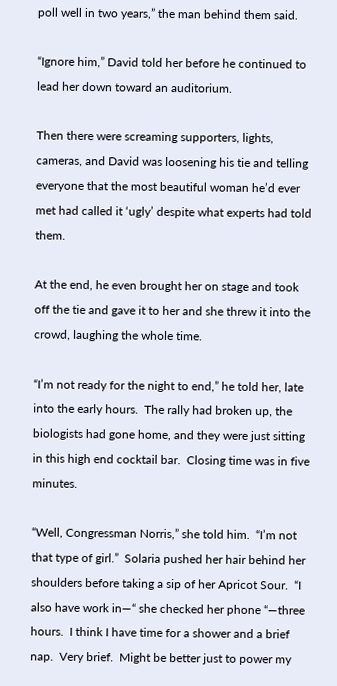poll well in two years,” the man behind them said.

“Ignore him,” David told her before he continued to lead her down toward an auditorium.

Then there were screaming supporters, lights, cameras, and David was loosening his tie and telling everyone that the most beautiful woman he’d ever met had called it ‘ugly’ despite what experts had told them.

At the end, he even brought her on stage and took off the tie and gave it to her and she threw it into the crowd, laughing the whole time.

“I’m not ready for the night to end,” he told her, late into the early hours.  The rally had broken up, the biologists had gone home, and they were just sitting in this high end cocktail bar.  Closing time was in five minutes.

“Well, Congressman Norris,” she told him.  “I’m not that type of girl.”  Solaria pushed her hair behind her shoulders before taking a sip of her Apricot Sour.  “I also have work in—“ she checked her phone “—three hours.  I think I have time for a shower and a brief nap.  Very brief.  Might be better just to power my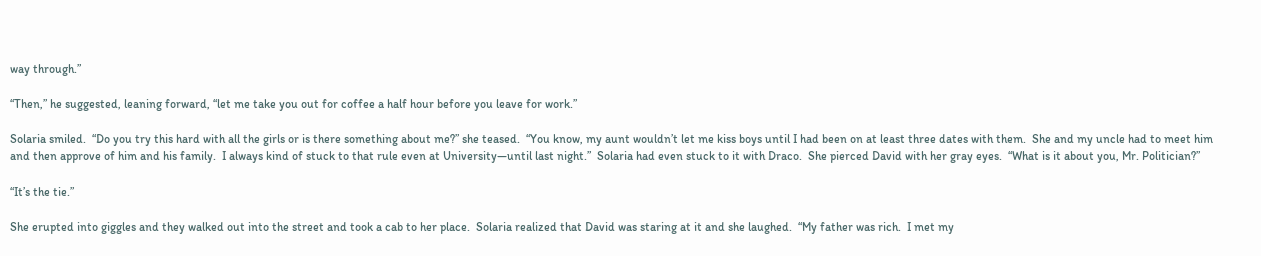way through.”

“Then,” he suggested, leaning forward, “let me take you out for coffee a half hour before you leave for work.”

Solaria smiled.  “Do you try this hard with all the girls or is there something about me?” she teased.  “You know, my aunt wouldn’t let me kiss boys until I had been on at least three dates with them.  She and my uncle had to meet him and then approve of him and his family.  I always kind of stuck to that rule even at University—until last night.”  Solaria had even stuck to it with Draco.  She pierced David with her gray eyes.  “What is it about you, Mr. Politician?”

“It’s the tie.”

She erupted into giggles and they walked out into the street and took a cab to her place.  Solaria realized that David was staring at it and she laughed.  “My father was rich.  I met my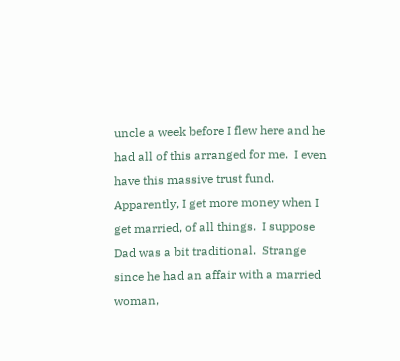uncle a week before I flew here and he had all of this arranged for me.  I even have this massive trust fund.  Apparently, I get more money when I get married, of all things.  I suppose Dad was a bit traditional.  Strange since he had an affair with a married woman,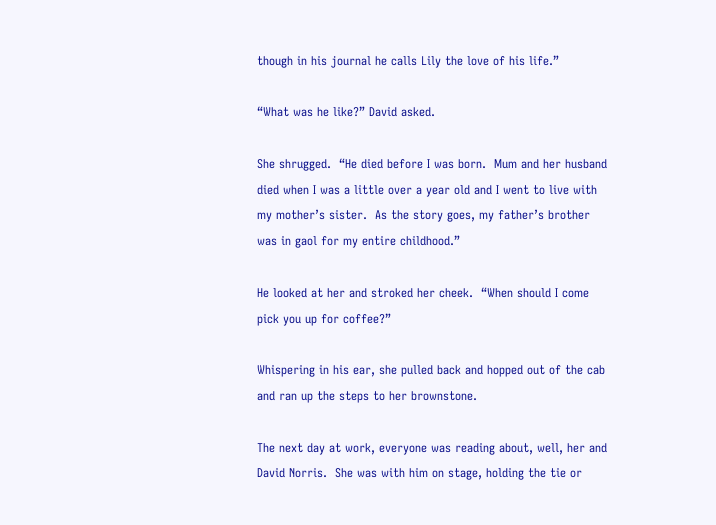though in his journal he calls Lily the love of his life.”

“What was he like?” David asked.

She shrugged.  “He died before I was born.  Mum and her husband died when I was a little over a year old and I went to live with my mother’s sister.  As the story goes, my father’s brother was in gaol for my entire childhood.”

He looked at her and stroked her cheek.  “When should I come pick you up for coffee?”

Whispering in his ear, she pulled back and hopped out of the cab and ran up the steps to her brownstone.

The next day at work, everyone was reading about, well, her and David Norris.  She was with him on stage, holding the tie or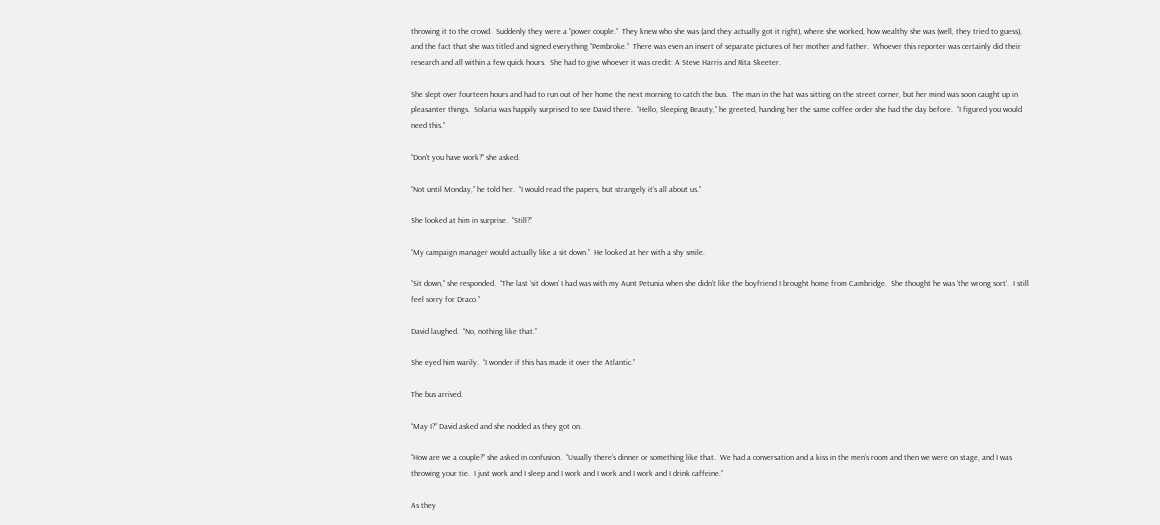throwing it to the crowd.  Suddenly they were a “power couple.”  They knew who she was (and they actually got it right), where she worked, how wealthy she was (well, they tried to guess), and the fact that she was titled and signed everything “Pembroke.”  There was even an insert of separate pictures of her mother and father.  Whoever this reporter was certainly did their research and all within a few quick hours.  She had to give whoever it was credit: A Steve Harris and Rita Skeeter.

She slept over fourteen hours and had to run out of her home the next morning to catch the bus.  The man in the hat was sitting on the street corner, but her mind was soon caught up in pleasanter things.  Solaria was happily surprised to see David there.  “Hello, Sleeping Beauty,” he greeted, handing her the same coffee order she had the day before.  “I figured you would need this.”

“Don’t you have work?” she asked.

“Not until Monday,” he told her.  “I would read the papers, but strangely it’s all about us.”

She looked at him in surprise.  “Still?”

“My campaign manager would actually like a sit down.”  He looked at her with a shy smile.

“Sit down,” she responded.  “The last ‘sit down’ I had was with my Aunt Petunia when she didn’t like the boyfriend I brought home from Cambridge.  She thought he was ‘the wrong sort’.  I still feel sorry for Draco.”

David laughed.  “No, nothing like that.”

She eyed him warily.  “I wonder if this has made it over the Atlantic.”

The bus arrived.

“May I?” David asked and she nodded as they got on.

“How are we a couple?” she asked in confusion.  “Usually there’s dinner or something like that.  We had a conversation and a kiss in the men’s room and then we were on stage, and I was throwing your tie.  I just work and I sleep and I work and I work and I work and I drink caffeine.”

As they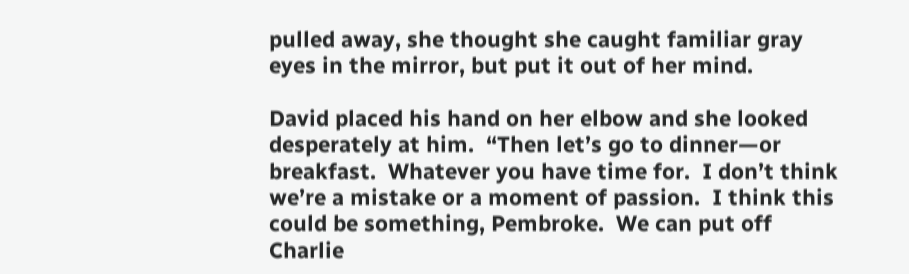pulled away, she thought she caught familiar gray eyes in the mirror, but put it out of her mind.

David placed his hand on her elbow and she looked desperately at him.  “Then let’s go to dinner—or breakfast.  Whatever you have time for.  I don’t think we’re a mistake or a moment of passion.  I think this could be something, Pembroke.  We can put off Charlie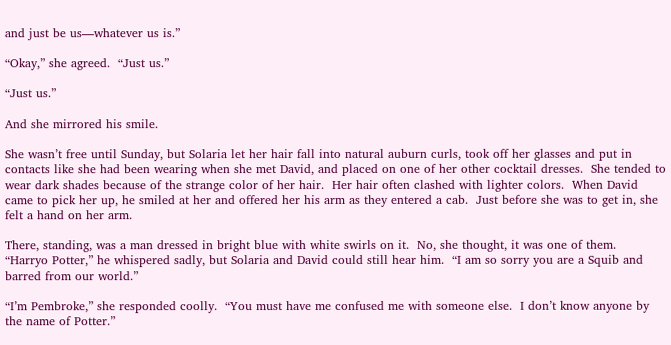and just be us—whatever us is.”

“Okay,” she agreed.  “Just us.”

“Just us.”

And she mirrored his smile.

She wasn’t free until Sunday, but Solaria let her hair fall into natural auburn curls, took off her glasses and put in contacts like she had been wearing when she met David, and placed on one of her other cocktail dresses.  She tended to wear dark shades because of the strange color of her hair.  Her hair often clashed with lighter colors.  When David came to pick her up, he smiled at her and offered her his arm as they entered a cab.  Just before she was to get in, she felt a hand on her arm.

There, standing, was a man dressed in bright blue with white swirls on it.  No, she thought, it was one of them.  “Harryo Potter,” he whispered sadly, but Solaria and David could still hear him.  “I am so sorry you are a Squib and barred from our world.”

“I’m Pembroke,” she responded coolly.  “You must have me confused me with someone else.  I don’t know anyone by the name of Potter.”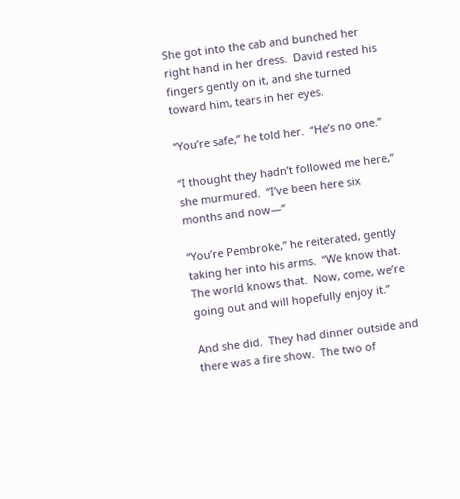She got into the cab and bunched her right hand in her dress.  David rested his fingers gently on it, and she turned toward him, tears in her eyes.

“You’re safe,” he told her.  “He’s no one.”

“I thought they hadn’t followed me here,” she murmured.  “I’ve been here six months and now—“

“You’re Pembroke,” he reiterated, gently taking her into his arms.  “We know that.  The world knows that.  Now, come, we’re going out and will hopefully enjoy it.”

And she did.  They had dinner outside and there was a fire show.  The two of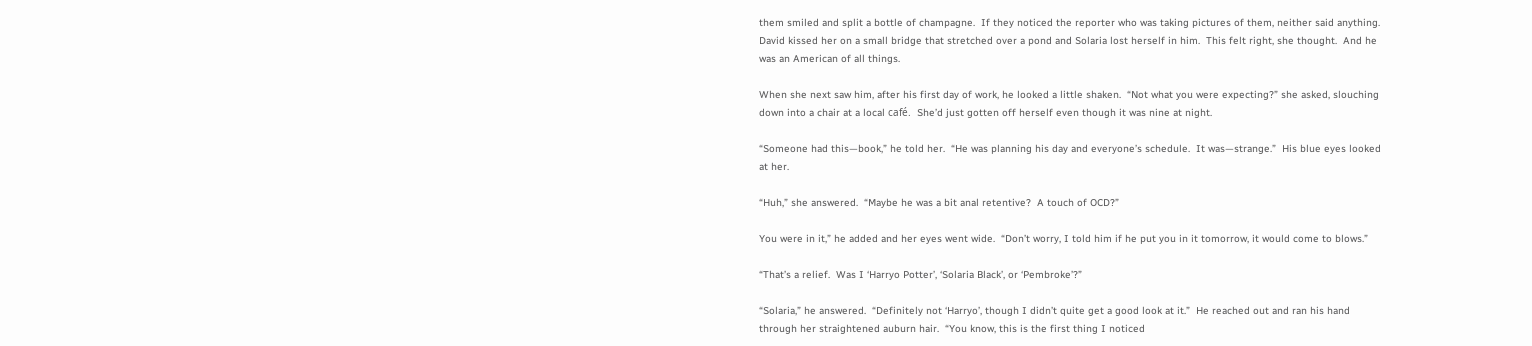them smiled and split a bottle of champagne.  If they noticed the reporter who was taking pictures of them, neither said anything.  David kissed her on a small bridge that stretched over a pond and Solaria lost herself in him.  This felt right, she thought.  And he was an American of all things.

When she next saw him, after his first day of work, he looked a little shaken.  “Not what you were expecting?” she asked, slouching down into a chair at a local café.  She’d just gotten off herself even though it was nine at night.

“Someone had this—book,” he told her.  “He was planning his day and everyone’s schedule.  It was—strange.”  His blue eyes looked at her.

“Huh,” she answered.  “Maybe he was a bit anal retentive?  A touch of OCD?”

You were in it,” he added and her eyes went wide.  “Don’t worry, I told him if he put you in it tomorrow, it would come to blows.”

“That’s a relief.  Was I ‘Harryo Potter’, ‘Solaria Black’, or ‘Pembroke’?”

“Solaria,” he answered.  “Definitely not ‘Harryo’, though I didn’t quite get a good look at it.”  He reached out and ran his hand through her straightened auburn hair.  “You know, this is the first thing I noticed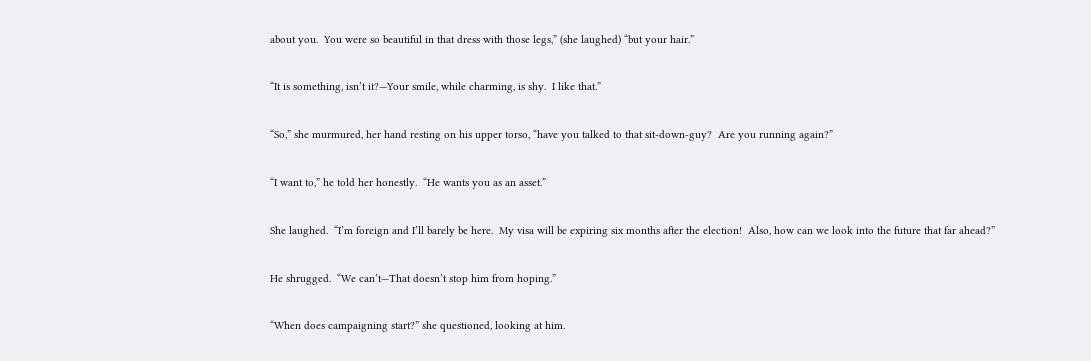about you.  You were so beautiful in that dress with those legs,” (she laughed) “but your hair.”

“It is something, isn’t it?—Your smile, while charming, is shy.  I like that.”

“So,” she murmured, her hand resting on his upper torso, “have you talked to that sit-down-guy?  Are you running again?”

“I want to,” he told her honestly.  “He wants you as an asset.”

She laughed.  “I’m foreign and I’ll barely be here.  My visa will be expiring six months after the election!  Also, how can we look into the future that far ahead?”

He shrugged.  “We can’t—That doesn’t stop him from hoping.”

“When does campaigning start?” she questioned, looking at him.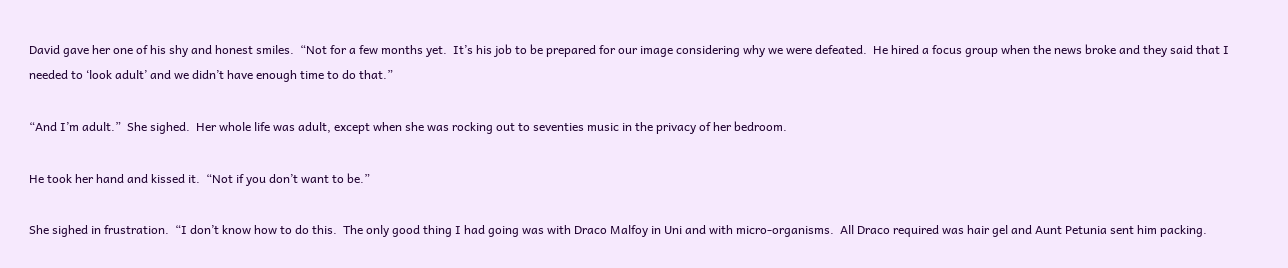David gave her one of his shy and honest smiles.  “Not for a few months yet.  It’s his job to be prepared for our image considering why we were defeated.  He hired a focus group when the news broke and they said that I needed to ‘look adult’ and we didn’t have enough time to do that.”

“And I’m adult.”  She sighed.  Her whole life was adult, except when she was rocking out to seventies music in the privacy of her bedroom.

He took her hand and kissed it.  “Not if you don’t want to be.”

She sighed in frustration.  “I don’t know how to do this.  The only good thing I had going was with Draco Malfoy in Uni and with micro-organisms.  All Draco required was hair gel and Aunt Petunia sent him packing.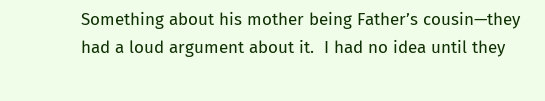Something about his mother being Father’s cousin—they had a loud argument about it.  I had no idea until they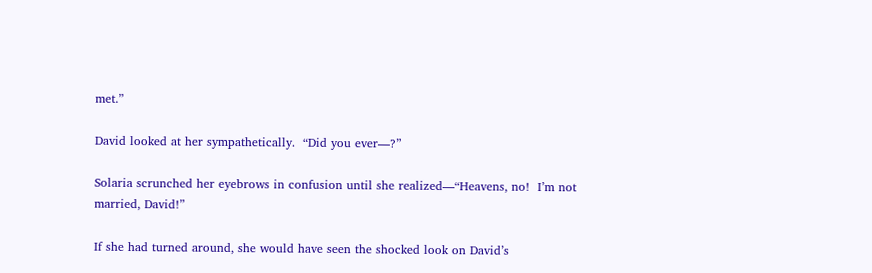met.”

David looked at her sympathetically.  “Did you ever—?”

Solaria scrunched her eyebrows in confusion until she realized—“Heavens, no!  I’m not married, David!”

If she had turned around, she would have seen the shocked look on David’s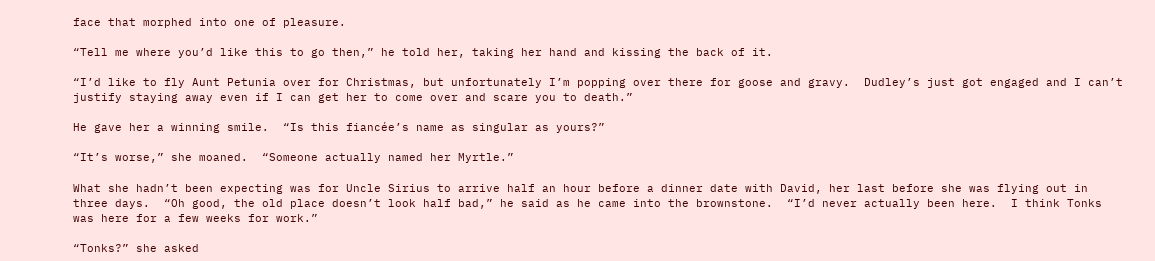face that morphed into one of pleasure.

“Tell me where you’d like this to go then,” he told her, taking her hand and kissing the back of it.

“I’d like to fly Aunt Petunia over for Christmas, but unfortunately I’m popping over there for goose and gravy.  Dudley’s just got engaged and I can’t justify staying away even if I can get her to come over and scare you to death.”

He gave her a winning smile.  “Is this fiancée’s name as singular as yours?”

“It’s worse,” she moaned.  “Someone actually named her Myrtle.”

What she hadn’t been expecting was for Uncle Sirius to arrive half an hour before a dinner date with David, her last before she was flying out in three days.  “Oh good, the old place doesn’t look half bad,” he said as he came into the brownstone.  “I’d never actually been here.  I think Tonks was here for a few weeks for work.”

“Tonks?” she asked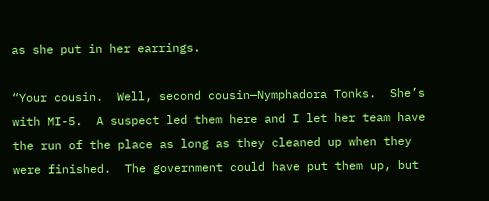as she put in her earrings.

“Your cousin.  Well, second cousin—Nymphadora Tonks.  She’s with MI-5.  A suspect led them here and I let her team have the run of the place as long as they cleaned up when they were finished.  The government could have put them up, but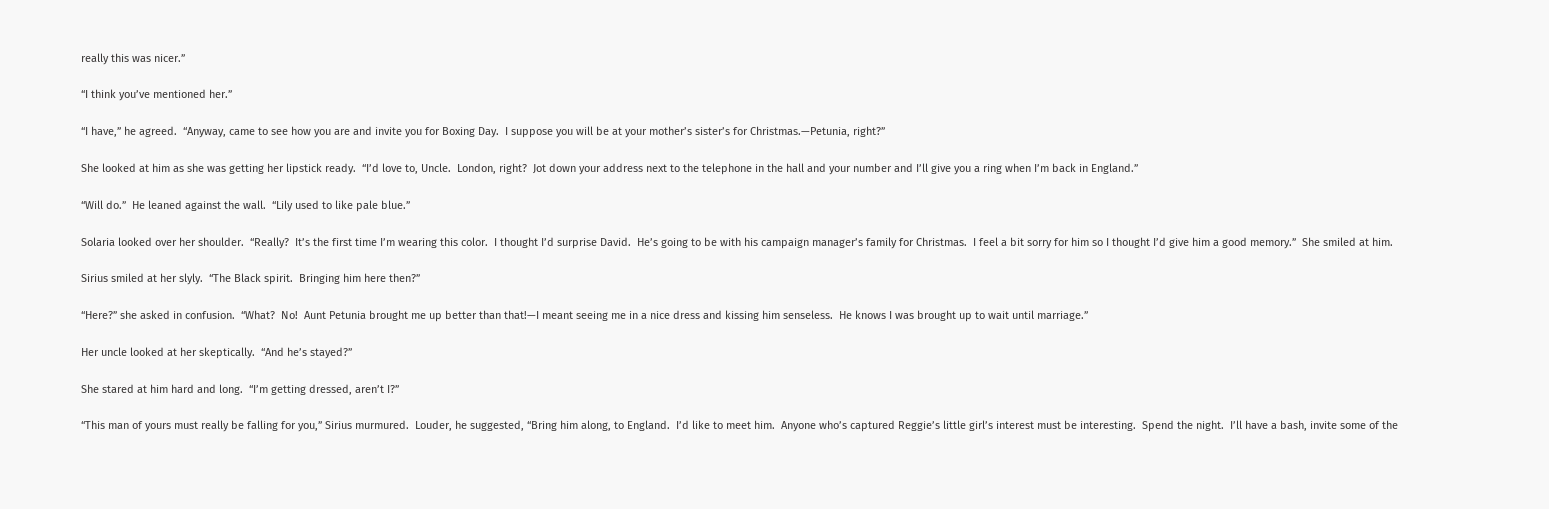really this was nicer.”

“I think you’ve mentioned her.”

“I have,” he agreed.  “Anyway, came to see how you are and invite you for Boxing Day.  I suppose you will be at your mother’s sister’s for Christmas.—Petunia, right?”

She looked at him as she was getting her lipstick ready.  “I’d love to, Uncle.  London, right?  Jot down your address next to the telephone in the hall and your number and I’ll give you a ring when I’m back in England.”

“Will do.”  He leaned against the wall.  “Lily used to like pale blue.”

Solaria looked over her shoulder.  “Really?  It’s the first time I’m wearing this color.  I thought I’d surprise David.  He’s going to be with his campaign manager’s family for Christmas.  I feel a bit sorry for him so I thought I’d give him a good memory.”  She smiled at him.

Sirius smiled at her slyly.  “The Black spirit.  Bringing him here then?”

“Here?” she asked in confusion.  “What?  No!  Aunt Petunia brought me up better than that!—I meant seeing me in a nice dress and kissing him senseless.  He knows I was brought up to wait until marriage.”

Her uncle looked at her skeptically.  “And he’s stayed?”

She stared at him hard and long.  “I’m getting dressed, aren’t I?”

“This man of yours must really be falling for you,” Sirius murmured.  Louder, he suggested, “Bring him along, to England.  I’d like to meet him.  Anyone who’s captured Reggie’s little girl’s interest must be interesting.  Spend the night.  I’ll have a bash, invite some of the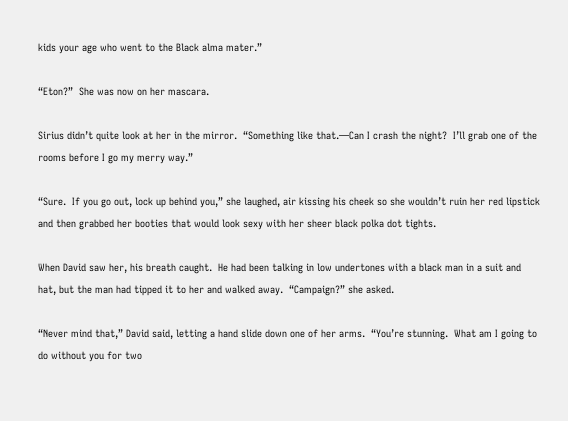kids your age who went to the Black alma mater.”

“Eton?”  She was now on her mascara.

Sirius didn’t quite look at her in the mirror.  “Something like that.—Can I crash the night?  I’ll grab one of the rooms before I go my merry way.”

“Sure.  If you go out, lock up behind you,” she laughed, air kissing his cheek so she wouldn’t ruin her red lipstick and then grabbed her booties that would look sexy with her sheer black polka dot tights.

When David saw her, his breath caught.  He had been talking in low undertones with a black man in a suit and hat, but the man had tipped it to her and walked away.  “Campaign?” she asked.

“Never mind that,” David said, letting a hand slide down one of her arms.  “You’re stunning.  What am I going to do without you for two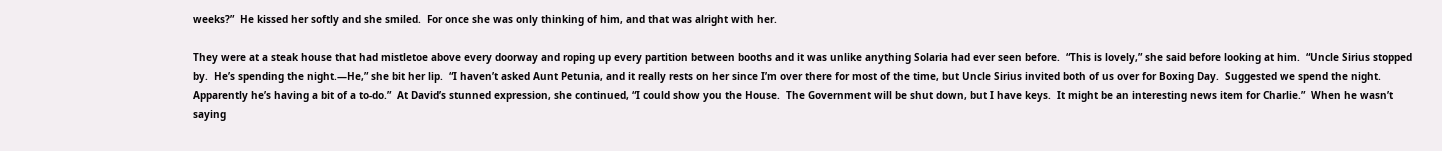weeks?”  He kissed her softly and she smiled.  For once she was only thinking of him, and that was alright with her.

They were at a steak house that had mistletoe above every doorway and roping up every partition between booths and it was unlike anything Solaria had ever seen before.  “This is lovely,” she said before looking at him.  “Uncle Sirius stopped by.  He’s spending the night.—He,” she bit her lip.  “I haven’t asked Aunt Petunia, and it really rests on her since I’m over there for most of the time, but Uncle Sirius invited both of us over for Boxing Day.  Suggested we spend the night.  Apparently he’s having a bit of a to-do.”  At David’s stunned expression, she continued, “I could show you the House.  The Government will be shut down, but I have keys.  It might be an interesting news item for Charlie.”  When he wasn’t saying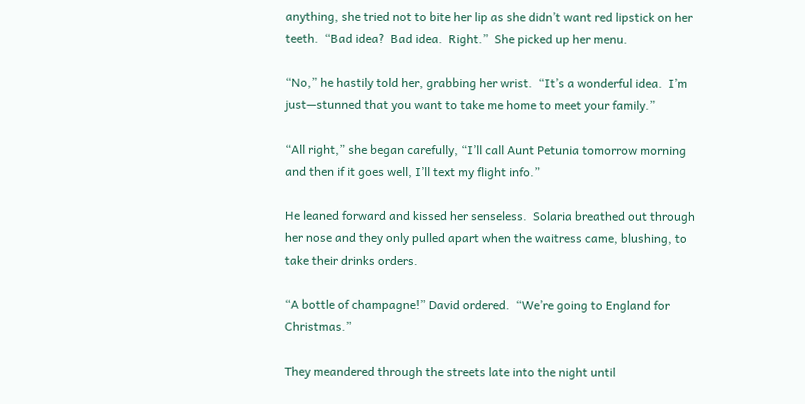anything, she tried not to bite her lip as she didn’t want red lipstick on her teeth.  “Bad idea?  Bad idea.  Right.”  She picked up her menu.

“No,” he hastily told her, grabbing her wrist.  “It’s a wonderful idea.  I’m just—stunned that you want to take me home to meet your family.”

“All right,” she began carefully, “I’ll call Aunt Petunia tomorrow morning and then if it goes well, I’ll text my flight info.”

He leaned forward and kissed her senseless.  Solaria breathed out through her nose and they only pulled apart when the waitress came, blushing, to take their drinks orders.

“A bottle of champagne!” David ordered.  “We’re going to England for Christmas.”

They meandered through the streets late into the night until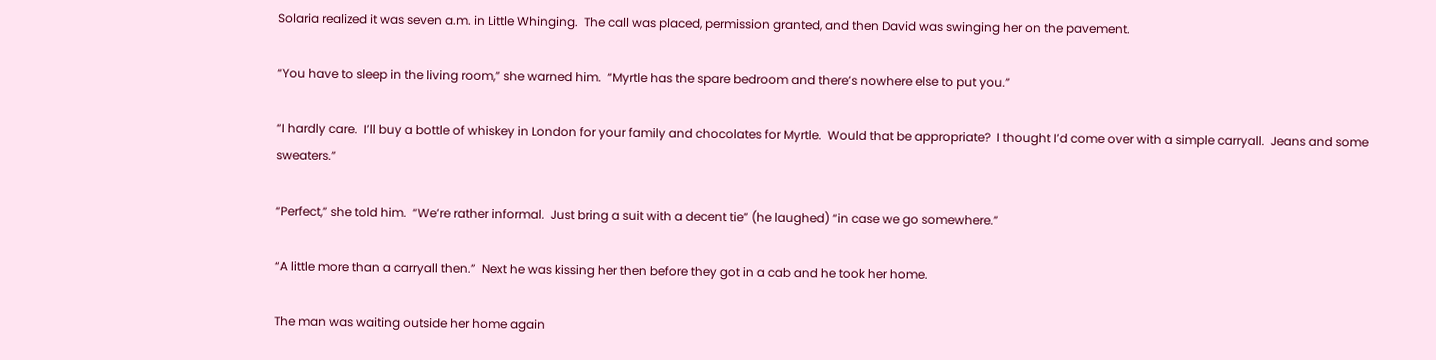Solaria realized it was seven a.m. in Little Whinging.  The call was placed, permission granted, and then David was swinging her on the pavement.

“You have to sleep in the living room,” she warned him.  “Myrtle has the spare bedroom and there’s nowhere else to put you.”

“I hardly care.  I’ll buy a bottle of whiskey in London for your family and chocolates for Myrtle.  Would that be appropriate?  I thought I’d come over with a simple carryall.  Jeans and some sweaters.”

“Perfect,” she told him.  “We’re rather informal.  Just bring a suit with a decent tie” (he laughed) “in case we go somewhere.”

“A little more than a carryall then.”  Next he was kissing her then before they got in a cab and he took her home.

The man was waiting outside her home again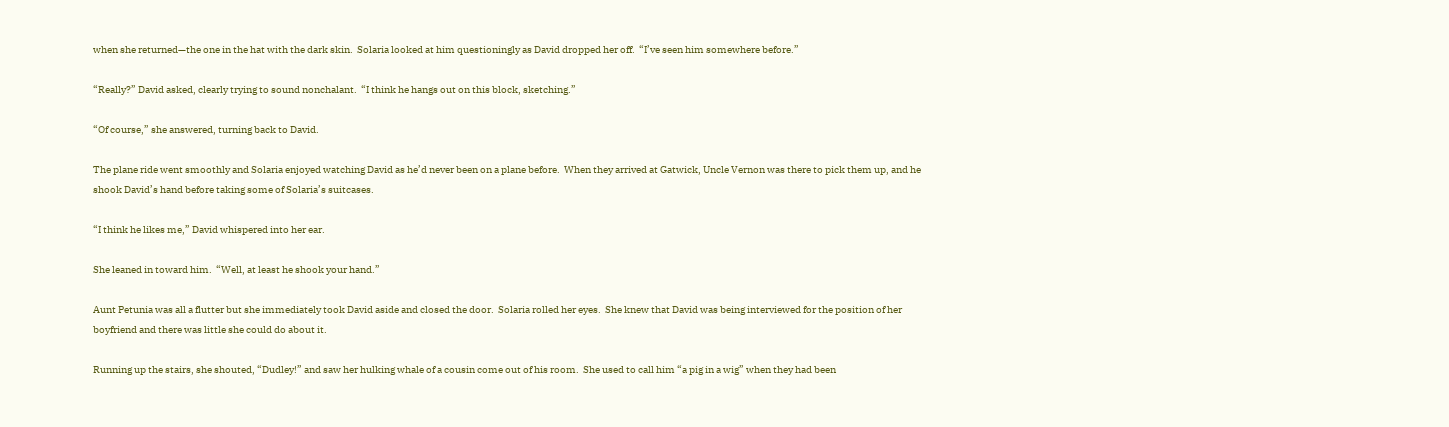when she returned—the one in the hat with the dark skin.  Solaria looked at him questioningly as David dropped her off.  “I’ve seen him somewhere before.”

“Really?” David asked, clearly trying to sound nonchalant.  “I think he hangs out on this block, sketching.”

“Of course,” she answered, turning back to David.

The plane ride went smoothly and Solaria enjoyed watching David as he’d never been on a plane before.  When they arrived at Gatwick, Uncle Vernon was there to pick them up, and he shook David’s hand before taking some of Solaria’s suitcases.

“I think he likes me,” David whispered into her ear.

She leaned in toward him.  “Well, at least he shook your hand.”

Aunt Petunia was all a flutter but she immediately took David aside and closed the door.  Solaria rolled her eyes.  She knew that David was being interviewed for the position of her boyfriend and there was little she could do about it.

Running up the stairs, she shouted, “Dudley!” and saw her hulking whale of a cousin come out of his room.  She used to call him “a pig in a wig” when they had been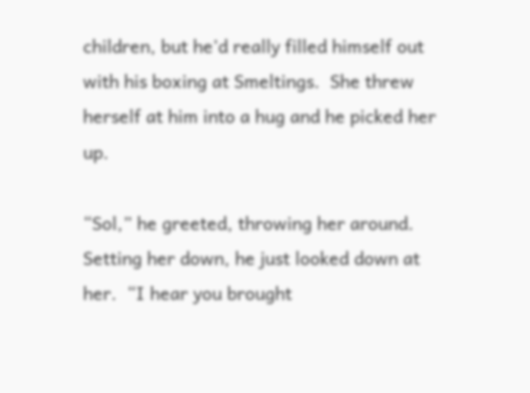children, but he’d really filled himself out with his boxing at Smeltings.  She threw herself at him into a hug and he picked her up.

“Sol,” he greeted, throwing her around.  Setting her down, he just looked down at her.  “I hear you brought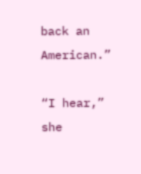back an American.”

“I hear,” she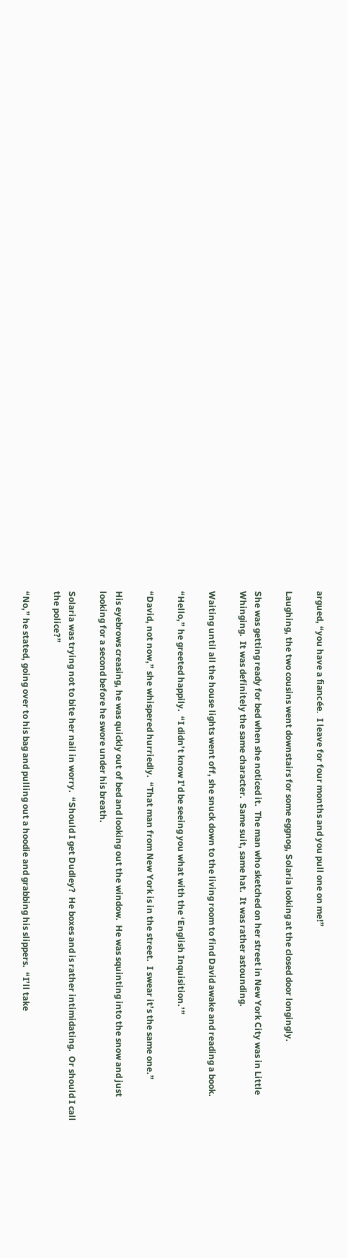argued, “you have a fiancée.  I leave for four months and you pull one on me!”

Laughing, the two cousins went downstairs for some eggnog, Solaria looking at the closed door longingly.

She was getting ready for bed when she noticed it.  The man who sketched on her street in New York City was in Little Whinging.  It was definitely the same character.  Same suit, same hat.  It was rather astounding.

Waiting until all the house lights went off, she snuck down to the living room to find David awake and reading a book.

“Hello,” he greeted happily.  “I didn’t know I’d be seeing you what with the ‘English Inquisition.’”

“David, not now,” she whispered hurriedly.  “That man from New York is in the street.  I swear it’s the same one.”

His eyebrows creasing, he was quickly out of bed and looking out the window.  He was squinting into the snow and just looking for a second before he swore under his breath.

Solaria was trying not to bite her nail in worry.  “Should I get Dudley?  He boxes and is rather intimidating.  Or should I call the police?”

“No,” he stated, going over to his bag and pulling out a hoodie and grabbing his slippers.  “I’ll take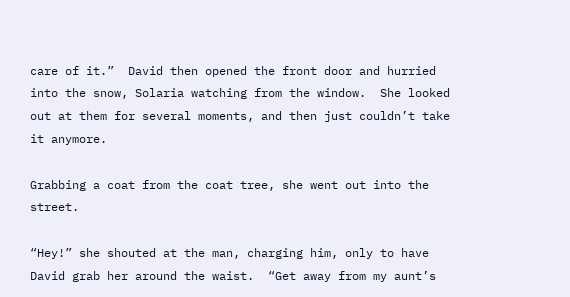care of it.”  David then opened the front door and hurried into the snow, Solaria watching from the window.  She looked out at them for several moments, and then just couldn’t take it anymore.

Grabbing a coat from the coat tree, she went out into the street.

“Hey!” she shouted at the man, charging him, only to have David grab her around the waist.  “Get away from my aunt’s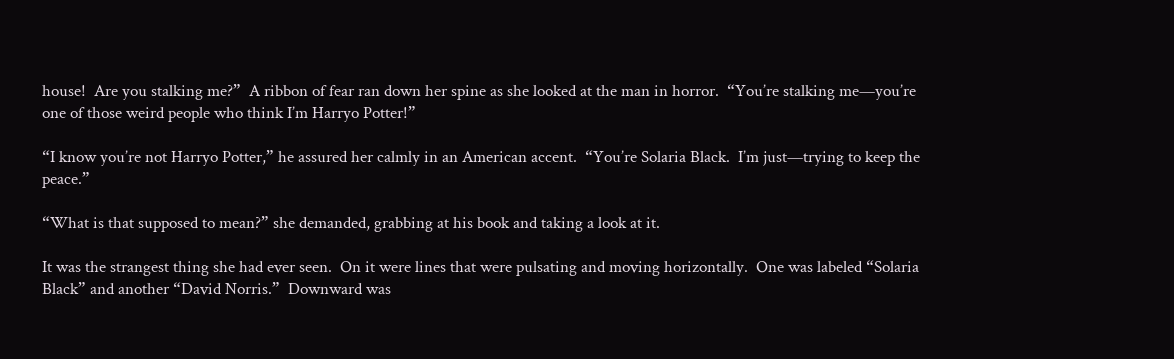house!  Are you stalking me?”  A ribbon of fear ran down her spine as she looked at the man in horror.  “You’re stalking me—you’re one of those weird people who think I’m Harryo Potter!”

“I know you’re not Harryo Potter,” he assured her calmly in an American accent.  “You’re Solaria Black.  I’m just—trying to keep the peace.”

“What is that supposed to mean?” she demanded, grabbing at his book and taking a look at it.

It was the strangest thing she had ever seen.  On it were lines that were pulsating and moving horizontally.  One was labeled “Solaria Black” and another “David Norris.”  Downward was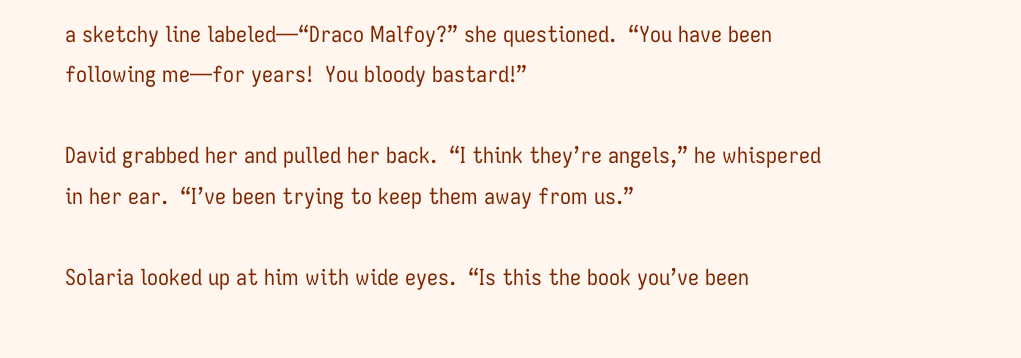a sketchy line labeled—“Draco Malfoy?” she questioned.  “You have been following me—for years!  You bloody bastard!”

David grabbed her and pulled her back.  “I think they’re angels,” he whispered in her ear.  “I’ve been trying to keep them away from us.”

Solaria looked up at him with wide eyes.  “Is this the book you’ve been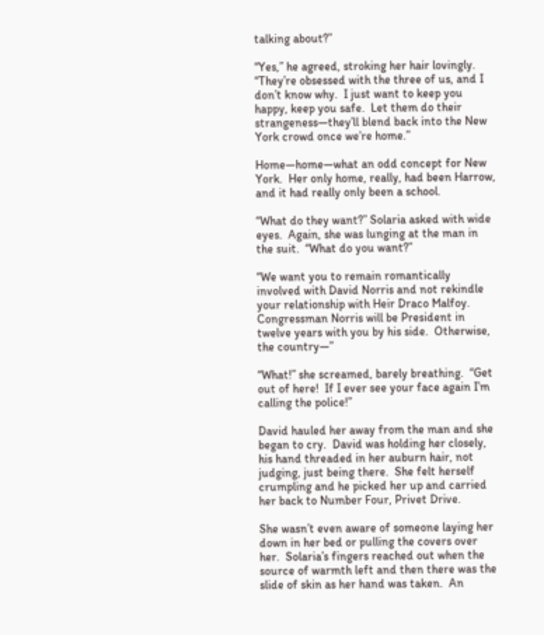talking about?”

“Yes,” he agreed, stroking her hair lovingly.  “They’re obsessed with the three of us, and I don’t know why.  I just want to keep you happy, keep you safe.  Let them do their strangeness—they’ll blend back into the New York crowd once we’re home.”

Home—home—what an odd concept for New York.  Her only home, really, had been Harrow, and it had really only been a school.

“What do they want?” Solaria asked with wide eyes.  Again, she was lunging at the man in the suit.  “What do you want?”

“We want you to remain romantically involved with David Norris and not rekindle your relationship with Heir Draco Malfoy.  Congressman Norris will be President in twelve years with you by his side.  Otherwise, the country—”

“What!” she screamed, barely breathing.  “Get out of here!  If I ever see your face again I’m calling the police!”

David hauled her away from the man and she began to cry.  David was holding her closely, his hand threaded in her auburn hair, not judging, just being there.  She felt herself crumpling and he picked her up and carried her back to Number Four, Privet Drive.

She wasn’t even aware of someone laying her down in her bed or pulling the covers over her.  Solaria’s fingers reached out when the source of warmth left and then there was the slide of skin as her hand was taken.  An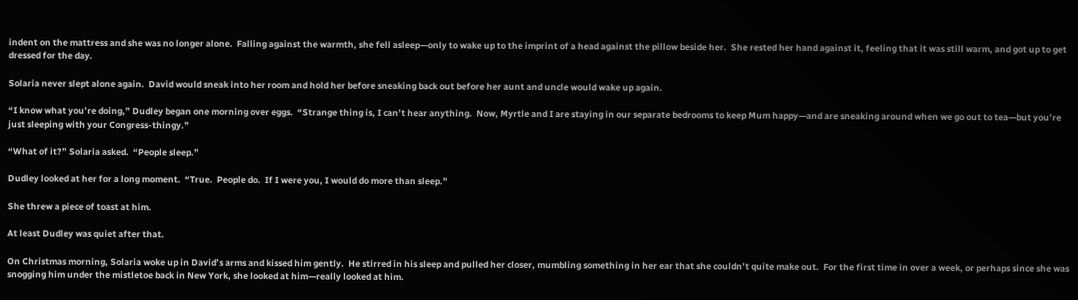indent on the mattress and she was no longer alone.  Falling against the warmth, she fell asleep—only to wake up to the imprint of a head against the pillow beside her.  She rested her hand against it, feeling that it was still warm, and got up to get dressed for the day.

Solaria never slept alone again.  David would sneak into her room and hold her before sneaking back out before her aunt and uncle would wake up again.

“I know what you’re doing,” Dudley began one morning over eggs.  “Strange thing is, I can’t hear anything.  Now, Myrtle and I are staying in our separate bedrooms to keep Mum happy—and are sneaking around when we go out to tea—but you’re just sleeping with your Congress-thingy.”

“What of it?” Solaria asked.  “People sleep.”

Dudley looked at her for a long moment.  “True.  People do.  If I were you, I would do more than sleep.”

She threw a piece of toast at him.

At least Dudley was quiet after that.

On Christmas morning, Solaria woke up in David’s arms and kissed him gently.  He stirred in his sleep and pulled her closer, mumbling something in her ear that she couldn’t quite make out.  For the first time in over a week, or perhaps since she was snogging him under the mistletoe back in New York, she looked at him—really looked at him.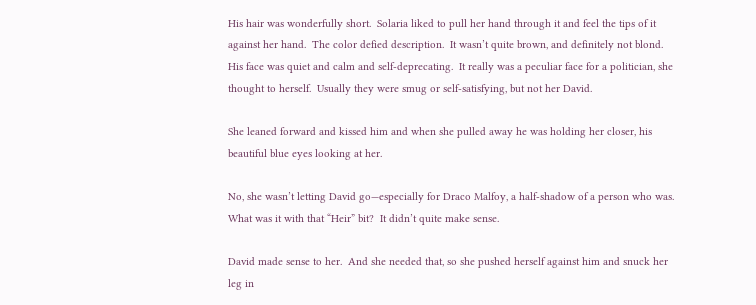His hair was wonderfully short.  Solaria liked to pull her hand through it and feel the tips of it against her hand.  The color defied description.  It wasn’t quite brown, and definitely not blond.  His face was quiet and calm and self-deprecating.  It really was a peculiar face for a politician, she thought to herself.  Usually they were smug or self-satisfying, but not her David.

She leaned forward and kissed him and when she pulled away he was holding her closer, his beautiful blue eyes looking at her.

No, she wasn’t letting David go—especially for Draco Malfoy, a half-shadow of a person who was.  What was it with that “Heir” bit?  It didn’t quite make sense.

David made sense to her.  And she needed that, so she pushed herself against him and snuck her leg in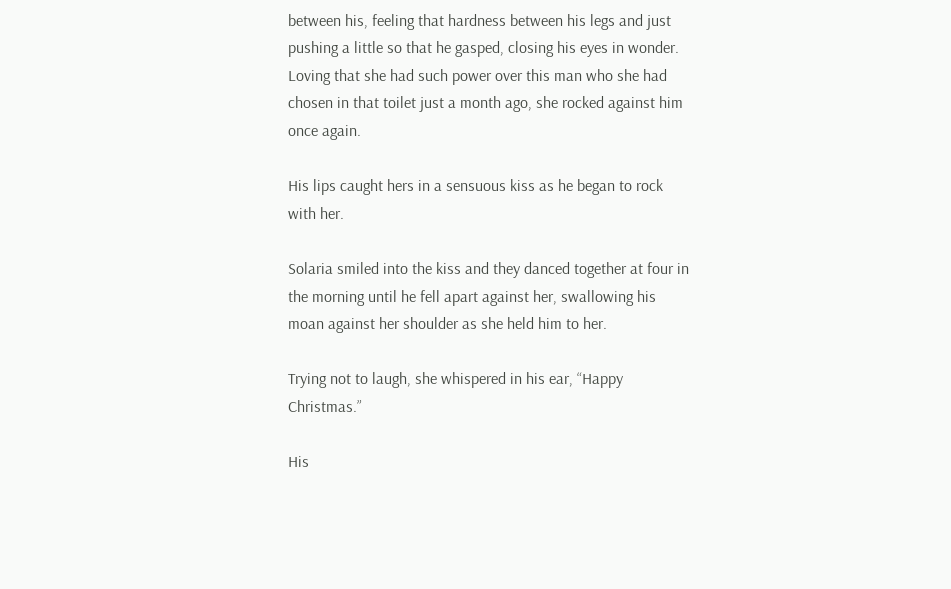between his, feeling that hardness between his legs and just pushing a little so that he gasped, closing his eyes in wonder.  Loving that she had such power over this man who she had chosen in that toilet just a month ago, she rocked against him once again.

His lips caught hers in a sensuous kiss as he began to rock with her.

Solaria smiled into the kiss and they danced together at four in the morning until he fell apart against her, swallowing his moan against her shoulder as she held him to her.

Trying not to laugh, she whispered in his ear, “Happy Christmas.”

His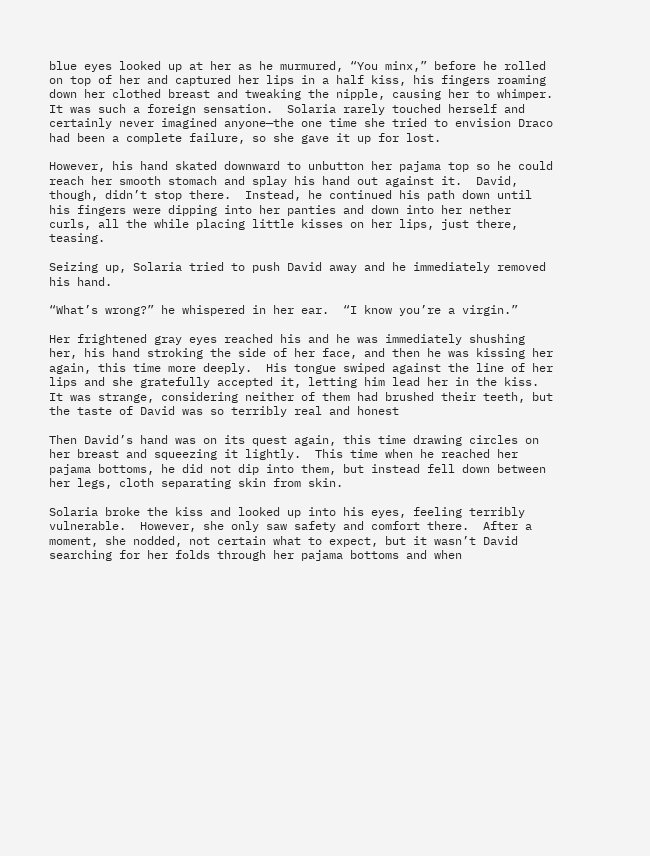blue eyes looked up at her as he murmured, “You minx,” before he rolled on top of her and captured her lips in a half kiss, his fingers roaming down her clothed breast and tweaking the nipple, causing her to whimper.  It was such a foreign sensation.  Solaria rarely touched herself and certainly never imagined anyone—the one time she tried to envision Draco had been a complete failure, so she gave it up for lost.

However, his hand skated downward to unbutton her pajama top so he could reach her smooth stomach and splay his hand out against it.  David, though, didn’t stop there.  Instead, he continued his path down until his fingers were dipping into her panties and down into her nether curls, all the while placing little kisses on her lips, just there, teasing.

Seizing up, Solaria tried to push David away and he immediately removed his hand.

“What’s wrong?” he whispered in her ear.  “I know you’re a virgin.”

Her frightened gray eyes reached his and he was immediately shushing her, his hand stroking the side of her face, and then he was kissing her again, this time more deeply.  His tongue swiped against the line of her lips and she gratefully accepted it, letting him lead her in the kiss.  It was strange, considering neither of them had brushed their teeth, but the taste of David was so terribly real and honest

Then David’s hand was on its quest again, this time drawing circles on her breast and squeezing it lightly.  This time when he reached her pajama bottoms, he did not dip into them, but instead fell down between her legs, cloth separating skin from skin.

Solaria broke the kiss and looked up into his eyes, feeling terribly vulnerable.  However, she only saw safety and comfort there.  After a moment, she nodded, not certain what to expect, but it wasn’t David searching for her folds through her pajama bottoms and when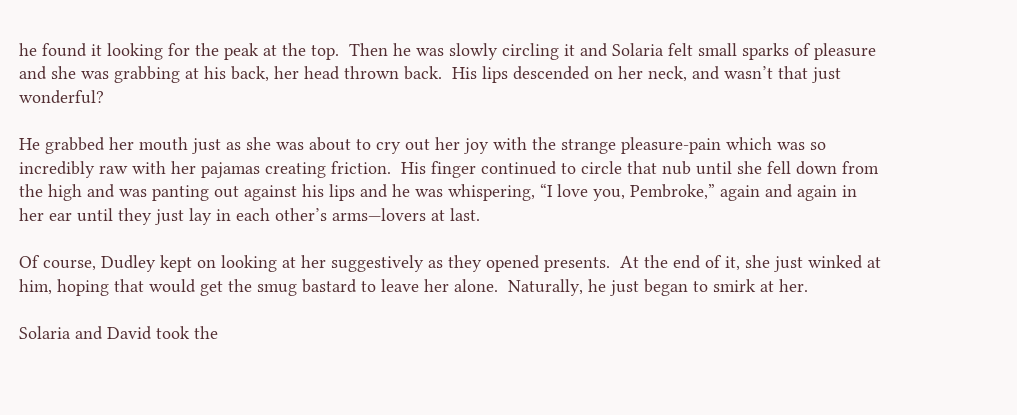he found it looking for the peak at the top.  Then he was slowly circling it and Solaria felt small sparks of pleasure and she was grabbing at his back, her head thrown back.  His lips descended on her neck, and wasn’t that just wonderful?

He grabbed her mouth just as she was about to cry out her joy with the strange pleasure-pain which was so incredibly raw with her pajamas creating friction.  His finger continued to circle that nub until she fell down from the high and was panting out against his lips and he was whispering, “I love you, Pembroke,” again and again in her ear until they just lay in each other’s arms—lovers at last.

Of course, Dudley kept on looking at her suggestively as they opened presents.  At the end of it, she just winked at him, hoping that would get the smug bastard to leave her alone.  Naturally, he just began to smirk at her.

Solaria and David took the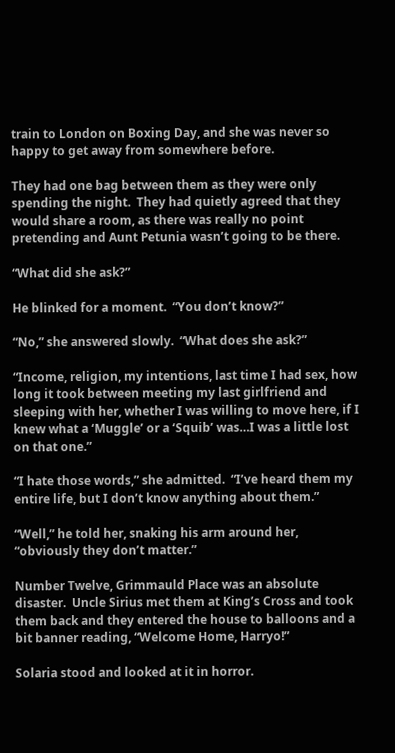train to London on Boxing Day, and she was never so happy to get away from somewhere before.

They had one bag between them as they were only spending the night.  They had quietly agreed that they would share a room, as there was really no point pretending and Aunt Petunia wasn’t going to be there.

“What did she ask?”

He blinked for a moment.  “You don’t know?”

“No,” she answered slowly.  “What does she ask?”

“Income, religion, my intentions, last time I had sex, how long it took between meeting my last girlfriend and sleeping with her, whether I was willing to move here, if I knew what a ‘Muggle’ or a ‘Squib’ was…I was a little lost on that one.”

“I hate those words,” she admitted.  “I’ve heard them my entire life, but I don’t know anything about them.”

“Well,” he told her, snaking his arm around her, “obviously they don’t matter.”

Number Twelve, Grimmauld Place was an absolute disaster.  Uncle Sirius met them at King’s Cross and took them back and they entered the house to balloons and a bit banner reading, “Welcome Home, Harryo!”

Solaria stood and looked at it in horror.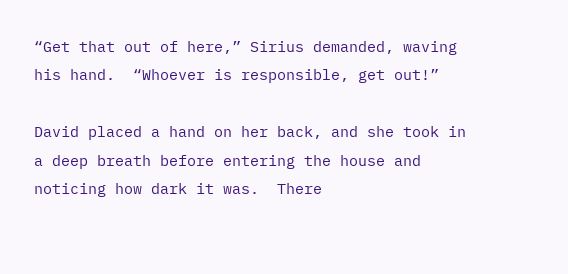“Get that out of here,” Sirius demanded, waving his hand.  “Whoever is responsible, get out!”

David placed a hand on her back, and she took in a deep breath before entering the house and noticing how dark it was.  There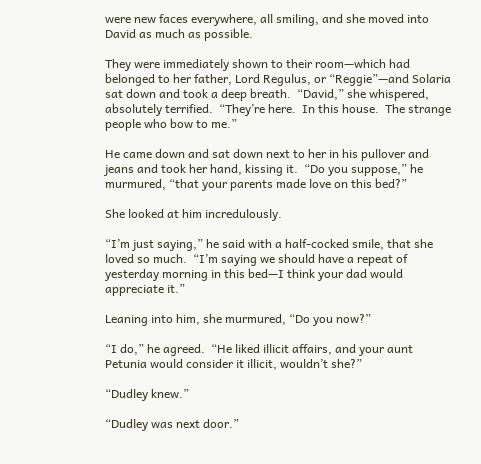were new faces everywhere, all smiling, and she moved into David as much as possible.

They were immediately shown to their room—which had belonged to her father, Lord Regulus, or “Reggie”—and Solaria sat down and took a deep breath.  “David,” she whispered, absolutely terrified.  “They’re here.  In this house.  The strange people who bow to me.”

He came down and sat down next to her in his pullover and jeans and took her hand, kissing it.  “Do you suppose,” he murmured, “that your parents made love on this bed?”

She looked at him incredulously.

“I’m just saying,” he said with a half-cocked smile, that she loved so much.  “I’m saying we should have a repeat of yesterday morning in this bed—I think your dad would appreciate it.”

Leaning into him, she murmured, “Do you now?”

“I do,” he agreed.  “He liked illicit affairs, and your aunt Petunia would consider it illicit, wouldn’t she?”

“Dudley knew.”

“Dudley was next door.”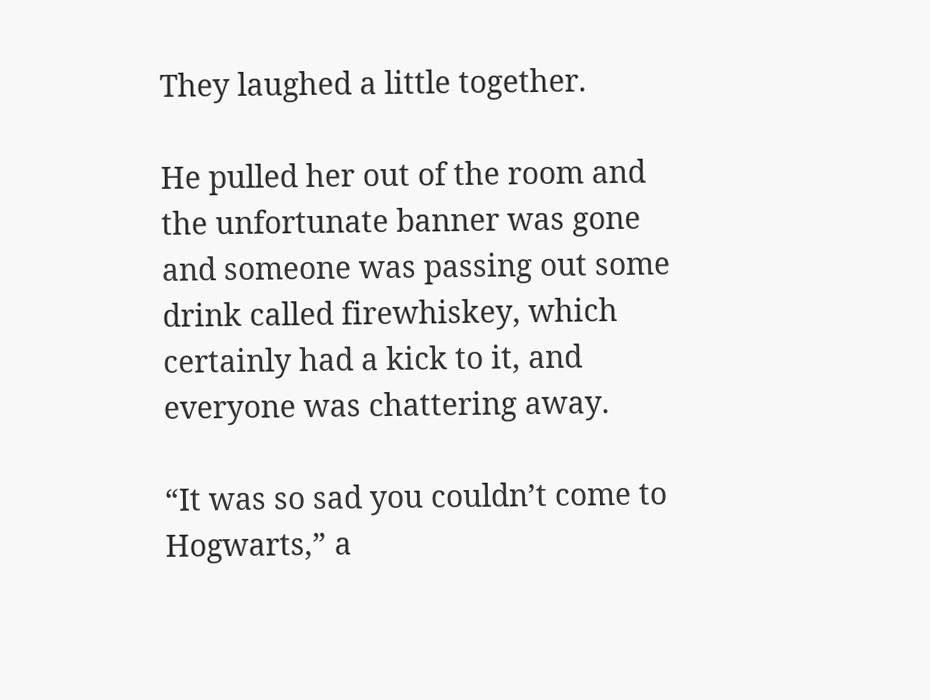They laughed a little together.

He pulled her out of the room and the unfortunate banner was gone and someone was passing out some drink called firewhiskey, which certainly had a kick to it, and everyone was chattering away.

“It was so sad you couldn’t come to Hogwarts,” a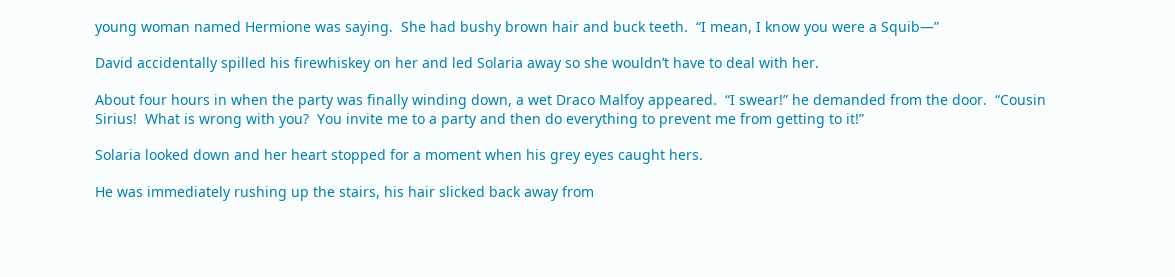young woman named Hermione was saying.  She had bushy brown hair and buck teeth.  “I mean, I know you were a Squib—”

David accidentally spilled his firewhiskey on her and led Solaria away so she wouldn’t have to deal with her.

About four hours in when the party was finally winding down, a wet Draco Malfoy appeared.  “I swear!” he demanded from the door.  “Cousin Sirius!  What is wrong with you?  You invite me to a party and then do everything to prevent me from getting to it!”

Solaria looked down and her heart stopped for a moment when his grey eyes caught hers.

He was immediately rushing up the stairs, his hair slicked back away from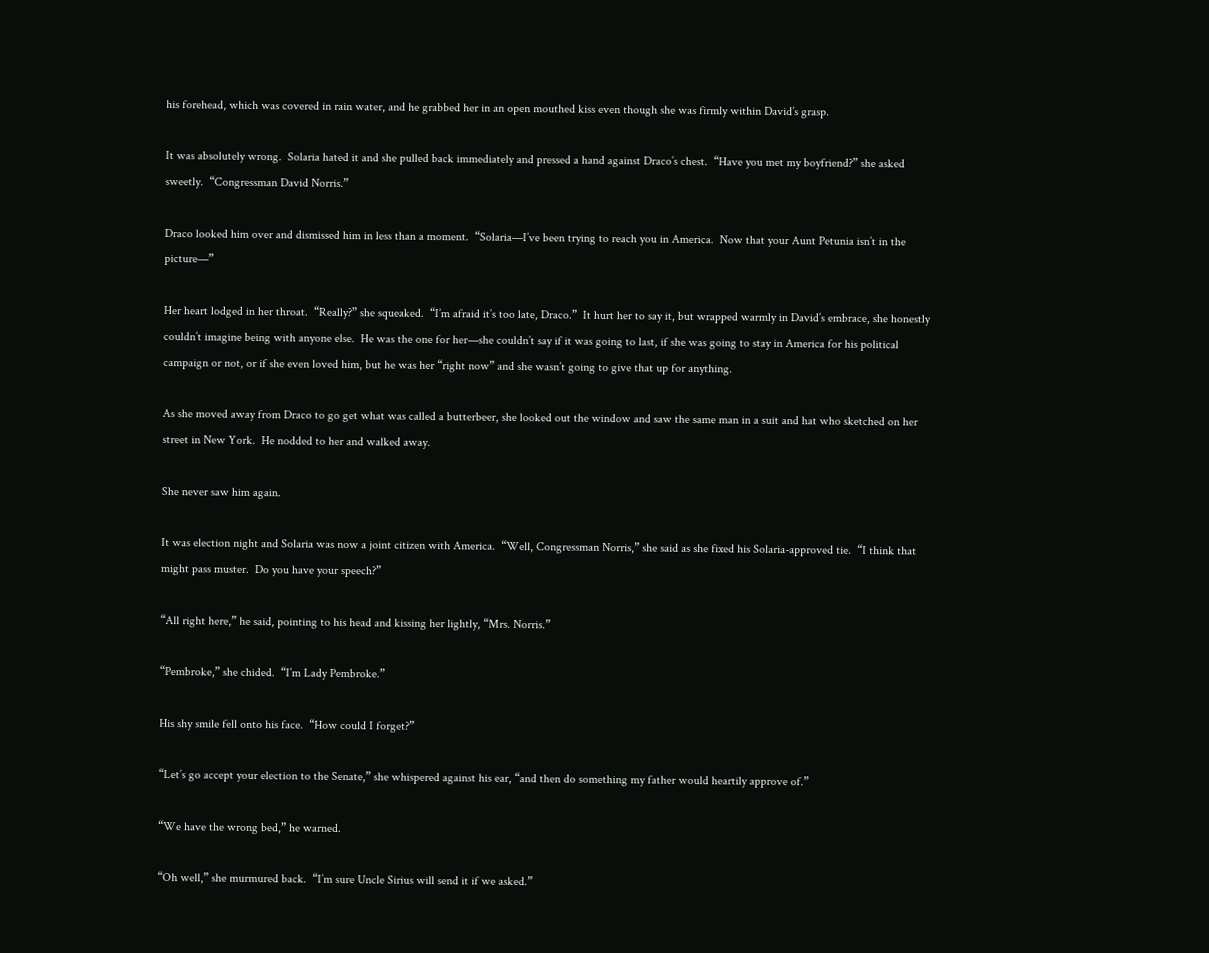his forehead, which was covered in rain water, and he grabbed her in an open mouthed kiss even though she was firmly within David’s grasp.

It was absolutely wrong.  Solaria hated it and she pulled back immediately and pressed a hand against Draco’s chest.  “Have you met my boyfriend?” she asked sweetly.  “Congressman David Norris.”

Draco looked him over and dismissed him in less than a moment.  “Solaria—I’ve been trying to reach you in America.  Now that your Aunt Petunia isn’t in the picture—”

Her heart lodged in her throat.  “Really?” she squeaked.  “I’m afraid it’s too late, Draco.”  It hurt her to say it, but wrapped warmly in David’s embrace, she honestly couldn’t imagine being with anyone else.  He was the one for her—she couldn’t say if it was going to last, if she was going to stay in America for his political campaign or not, or if she even loved him, but he was her “right now” and she wasn’t going to give that up for anything.

As she moved away from Draco to go get what was called a butterbeer, she looked out the window and saw the same man in a suit and hat who sketched on her street in New York.  He nodded to her and walked away.

She never saw him again.

It was election night and Solaria was now a joint citizen with America.  “Well, Congressman Norris,” she said as she fixed his Solaria-approved tie.  “I think that might pass muster.  Do you have your speech?”

“All right here,” he said, pointing to his head and kissing her lightly, “Mrs. Norris.”

“Pembroke,” she chided.  “I’m Lady Pembroke.”

His shy smile fell onto his face.  “How could I forget?”

“Let’s go accept your election to the Senate,” she whispered against his ear, “and then do something my father would heartily approve of.”

“We have the wrong bed,” he warned.

“Oh well,” she murmured back.  “I’m sure Uncle Sirius will send it if we asked.”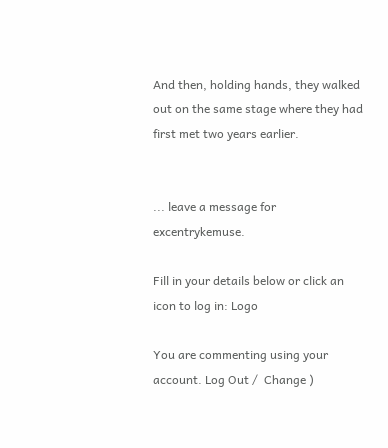And then, holding hands, they walked out on the same stage where they had first met two years earlier.


... leave a message for excentrykemuse.

Fill in your details below or click an icon to log in: Logo

You are commenting using your account. Log Out /  Change )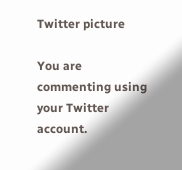Twitter picture

You are commenting using your Twitter account.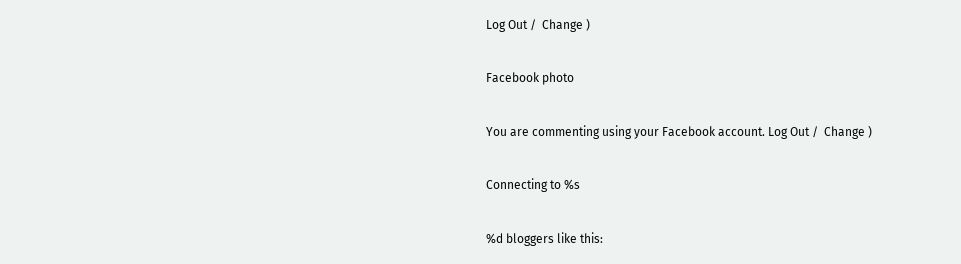Log Out /  Change )

Facebook photo

You are commenting using your Facebook account. Log Out /  Change )

Connecting to %s

%d bloggers like this: